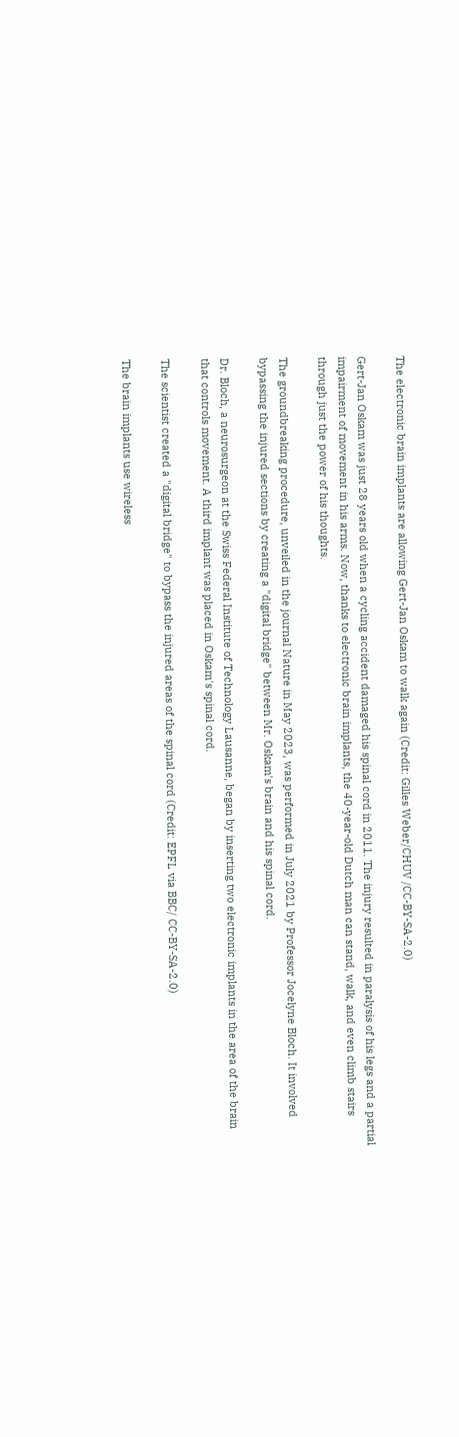The electronic brain implants are allowing Gert-Jan Oskam to walk again (Credit: Gilles Weber/CHUV /CC-BY-SA-2.0)

Gert-Jan Oskam was just 28 years old when a cycling accident damaged his spinal cord in 2011. The injury resulted in paralysis of his legs and a partial impairment of movement in his arms. Now, thanks to electronic brain implants, the 40-year-old Dutch man can stand, walk, and even climb stairs through just the power of his thoughts.

The groundbreaking procedure, unveiled in the journal Nature in May 2023, was performed in July 2021 by Professor Jocelyne Bloch. It involved bypassing the injured sections by creating a "digital bridge" between Mr. Oskam's brain and his spinal cord.

Dr. Bloch, a neurosurgeon at the Swiss Federal Institute of Technology Lausanne, began by inserting two electronic implants in the area of the brain that controls movement. A third implant was placed in Oskam's spinal cord.

The scientist created a "digital bridge" to bypass the injured areas of the spinal cord (Credit: EPFL via BBC/ CC-BY-SA-2.0)

The brain implants use wireless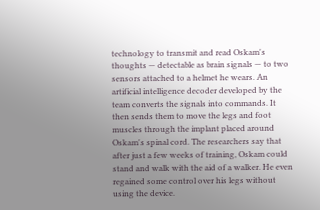technology to transmit and read Oskam's thoughts — detectable as brain signals — to two sensors attached to a helmet he wears. An artificial intelligence decoder developed by the team converts the signals into commands. It then sends them to move the legs and foot muscles through the implant placed around Oskam's spinal cord. The researchers say that after just a few weeks of training, Oskam could stand and walk with the aid of a walker. He even regained some control over his legs without using the device.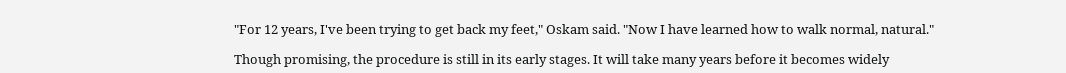"For 12 years, I've been trying to get back my feet," Oskam said. "Now I have learned how to walk normal, natural."

Though promising, the procedure is still in its early stages. It will take many years before it becomes widely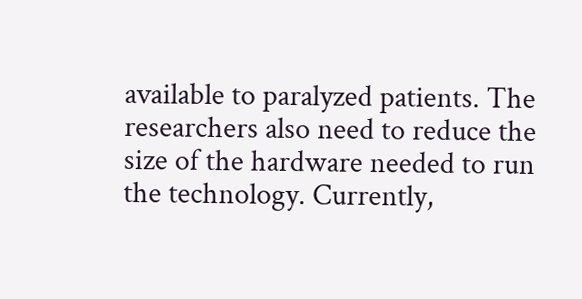available to paralyzed patients. The researchers also need to reduce the size of the hardware needed to run the technology. Currently,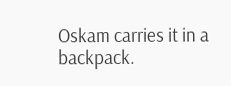Oskam carries it in a backpack.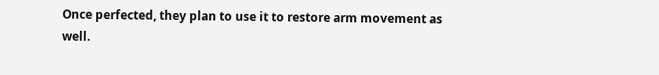Once perfected, they plan to use it to restore arm movement as well.